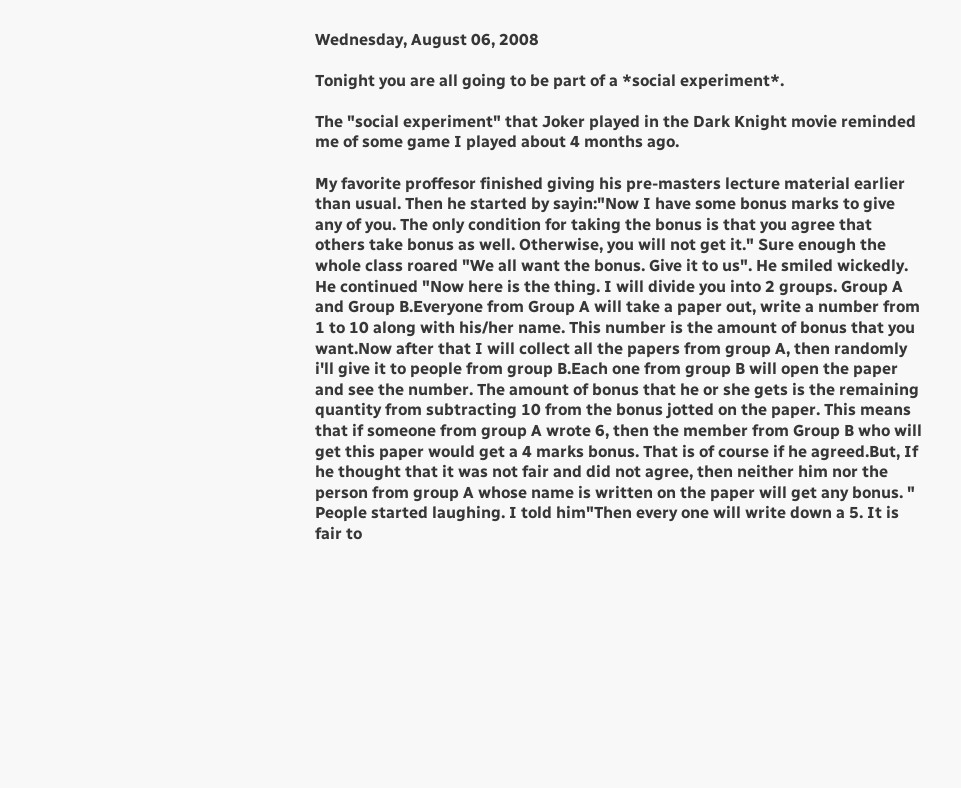Wednesday, August 06, 2008

Tonight you are all going to be part of a *social experiment*.

The "social experiment" that Joker played in the Dark Knight movie reminded me of some game I played about 4 months ago.

My favorite proffesor finished giving his pre-masters lecture material earlier than usual. Then he started by sayin:"Now I have some bonus marks to give any of you. The only condition for taking the bonus is that you agree that others take bonus as well. Otherwise, you will not get it." Sure enough the whole class roared "We all want the bonus. Give it to us". He smiled wickedly. He continued "Now here is the thing. I will divide you into 2 groups. Group A and Group B.Everyone from Group A will take a paper out, write a number from 1 to 10 along with his/her name. This number is the amount of bonus that you want.Now after that I will collect all the papers from group A, then randomly i'll give it to people from group B.Each one from group B will open the paper and see the number. The amount of bonus that he or she gets is the remaining quantity from subtracting 10 from the bonus jotted on the paper. This means that if someone from group A wrote 6, then the member from Group B who will get this paper would get a 4 marks bonus. That is of course if he agreed.But, If he thought that it was not fair and did not agree, then neither him nor the person from group A whose name is written on the paper will get any bonus. " People started laughing. I told him"Then every one will write down a 5. It is fair to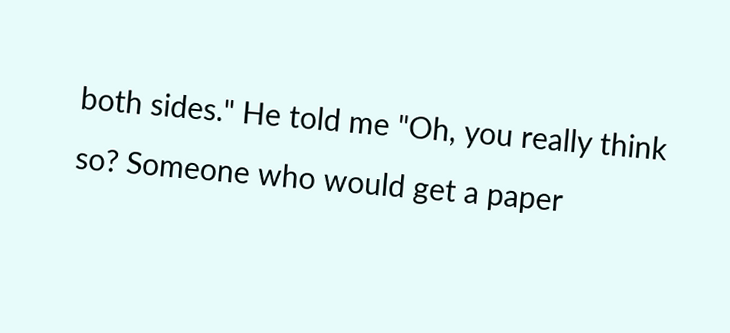both sides." He told me "Oh, you really think so? Someone who would get a paper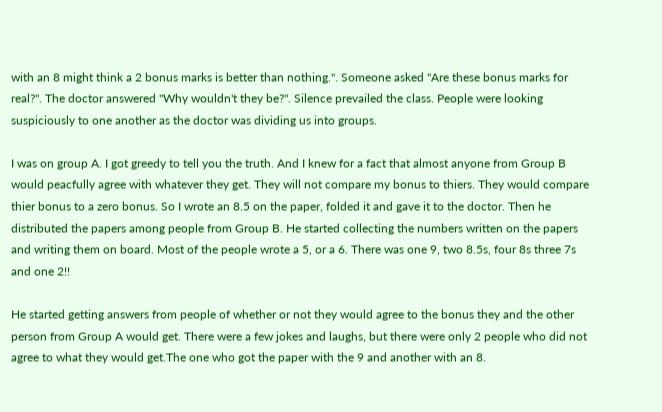with an 8 might think a 2 bonus marks is better than nothing.". Someone asked "Are these bonus marks for real?". The doctor answered "Why wouldn't they be?". Silence prevailed the class. People were looking suspiciously to one another as the doctor was dividing us into groups.

I was on group A. I got greedy to tell you the truth. And I knew for a fact that almost anyone from Group B would peacfully agree with whatever they get. They will not compare my bonus to thiers. They would compare thier bonus to a zero bonus. So I wrote an 8.5 on the paper, folded it and gave it to the doctor. Then he distributed the papers among people from Group B. He started collecting the numbers written on the papers and writing them on board. Most of the people wrote a 5, or a 6. There was one 9, two 8.5s, four 8s three 7s and one 2!!

He started getting answers from people of whether or not they would agree to the bonus they and the other person from Group A would get. There were a few jokes and laughs, but there were only 2 people who did not agree to what they would get.The one who got the paper with the 9 and another with an 8.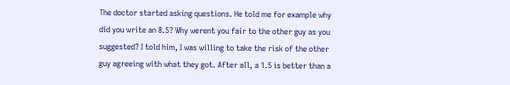The doctor started asking questions. He told me for example why did you write an 8.5? Why werent you fair to the other guy as you suggested? I told him, I was willing to take the risk of the other guy agreeing with what they got. After all, a 1.5 is better than a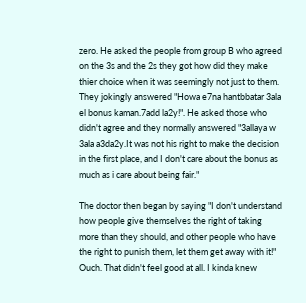zero. He asked the people from group B who agreed on the 3s and the 2s they got how did they make thier choice when it was seemingly not just to them. They jokingly answered "Howa e7na hantbbatar 3ala el bonus kaman.7add la2y!". He asked those who didn't agree and they normally answered "3allaya w 3ala a3da2y.It was not his right to make the decision in the first place, and I don't care about the bonus as much as i care about being fair."

The doctor then began by saying "I don't understand how people give themselves the right of taking more than they should, and other people who have the right to punish them, let them get away with it!" Ouch. That didn't feel good at all. I kinda knew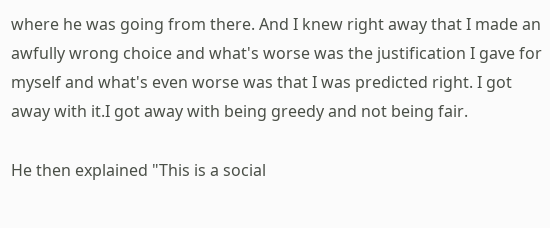where he was going from there. And I knew right away that I made an awfully wrong choice and what's worse was the justification I gave for myself and what's even worse was that I was predicted right. I got away with it.I got away with being greedy and not being fair.

He then explained "This is a social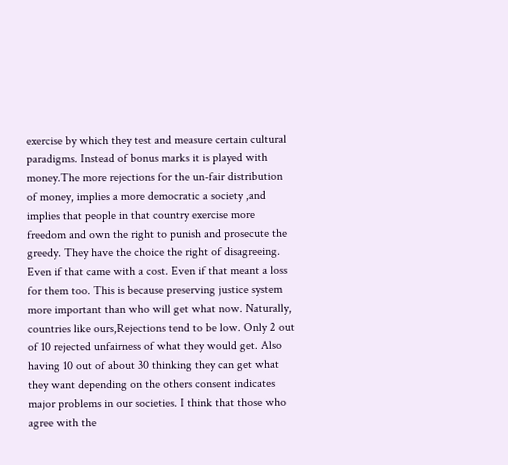exercise by which they test and measure certain cultural paradigms. Instead of bonus marks it is played with money.The more rejections for the un-fair distribution of money, implies a more democratic a society ,and implies that people in that country exercise more freedom and own the right to punish and prosecute the greedy. They have the choice the right of disagreeing. Even if that came with a cost. Even if that meant a loss for them too. This is because preserving justice system more important than who will get what now. Naturally, countries like ours,Rejections tend to be low. Only 2 out of 10 rejected unfairness of what they would get. Also having 10 out of about 30 thinking they can get what they want depending on the others consent indicates major problems in our societies. I think that those who agree with the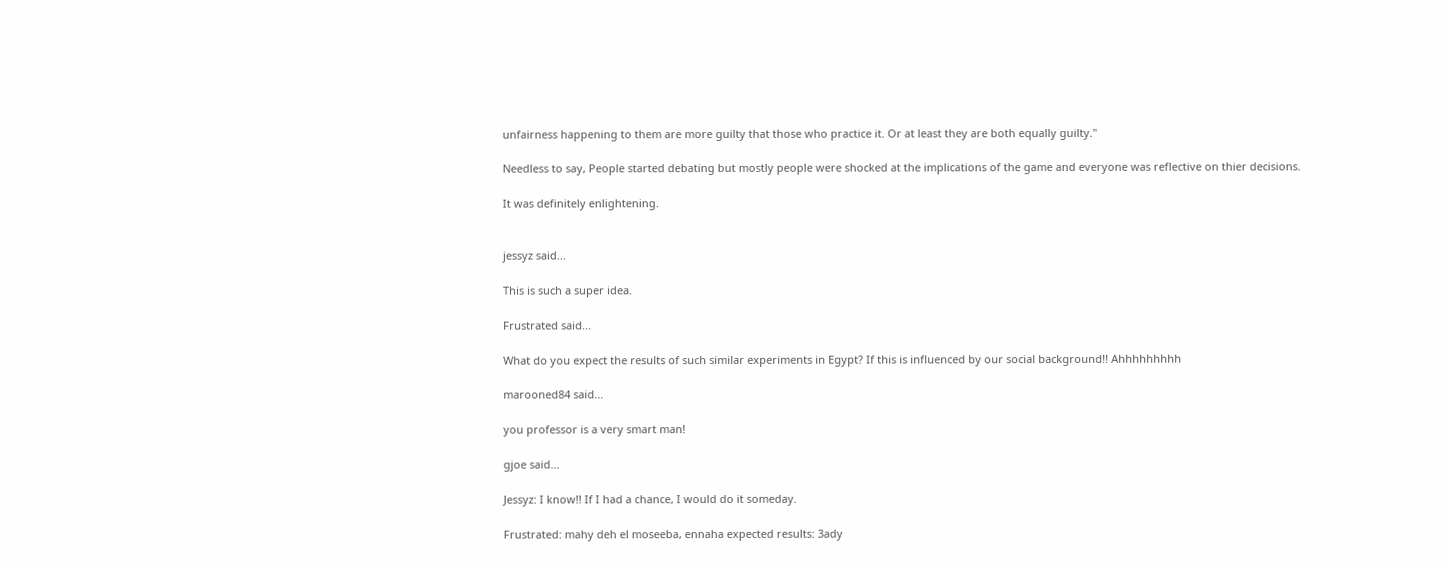unfairness happening to them are more guilty that those who practice it. Or at least they are both equally guilty."

Needless to say, People started debating but mostly people were shocked at the implications of the game and everyone was reflective on thier decisions.

It was definitely enlightening.


jessyz said...

This is such a super idea.

Frustrated said...

What do you expect the results of such similar experiments in Egypt? If this is influenced by our social background!! Ahhhhhhhhh

marooned84 said...

you professor is a very smart man!

gjoe said...

Jessyz: I know!! If I had a chance, I would do it someday.

Frustrated: mahy deh el moseeba, ennaha expected results: 3ady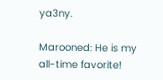ya3ny.

Marooned: He is my all-time favorite!